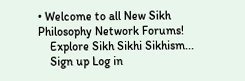• Welcome to all New Sikh Philosophy Network Forums!
    Explore Sikh Sikhi Sikhism...
    Sign up Log in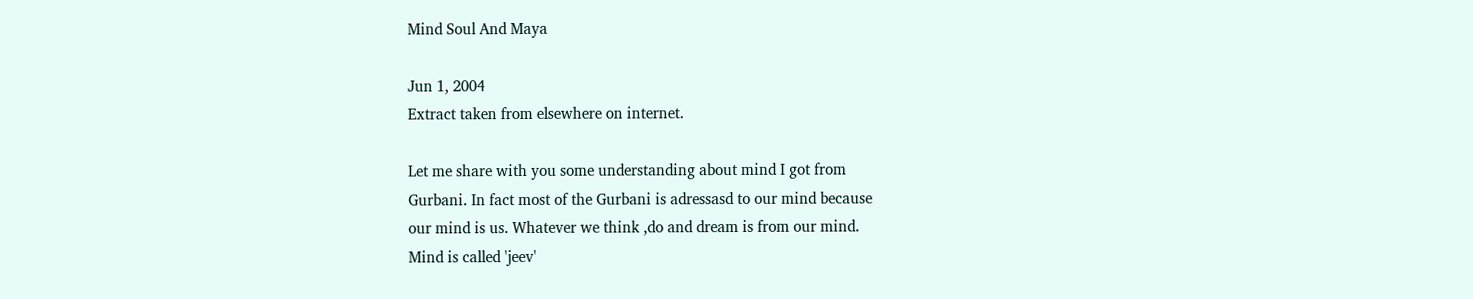Mind Soul And Maya

Jun 1, 2004
Extract taken from elsewhere on internet.

Let me share with you some understanding about mind I got from
Gurbani. In fact most of the Gurbani is adressasd to our mind because
our mind is us. Whatever we think ,do and dream is from our mind.
Mind is called 'jeev'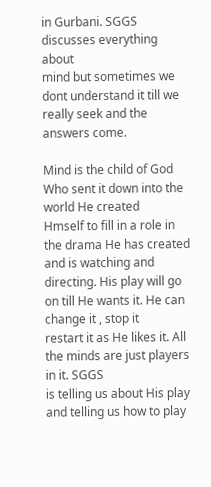in Gurbani. SGGS discusses everything about
mind but sometimes we dont understand it till we really seek and the
answers come.

Mind is the child of God Who sent it down into the world He created
Hmself to fill in a role in the drama He has created and is watching and
directing. His play will go on till He wants it. He can change it , stop it
restart it as He likes it. All the minds are just players in it. SGGS
is telling us about His play and telling us how to play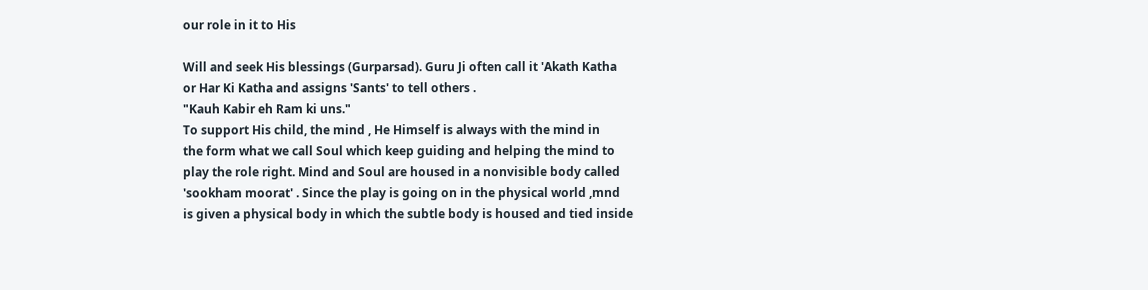our role in it to His

Will and seek His blessings (Gurparsad). Guru Ji often call it 'Akath Katha
or Har Ki Katha and assigns 'Sants' to tell others .
"Kauh Kabir eh Ram ki uns."
To support His child, the mind , He Himself is always with the mind in
the form what we call Soul which keep guiding and helping the mind to
play the role right. Mind and Soul are housed in a nonvisible body called
'sookham moorat' . Since the play is going on in the physical world ,mnd
is given a physical body in which the subtle body is housed and tied inside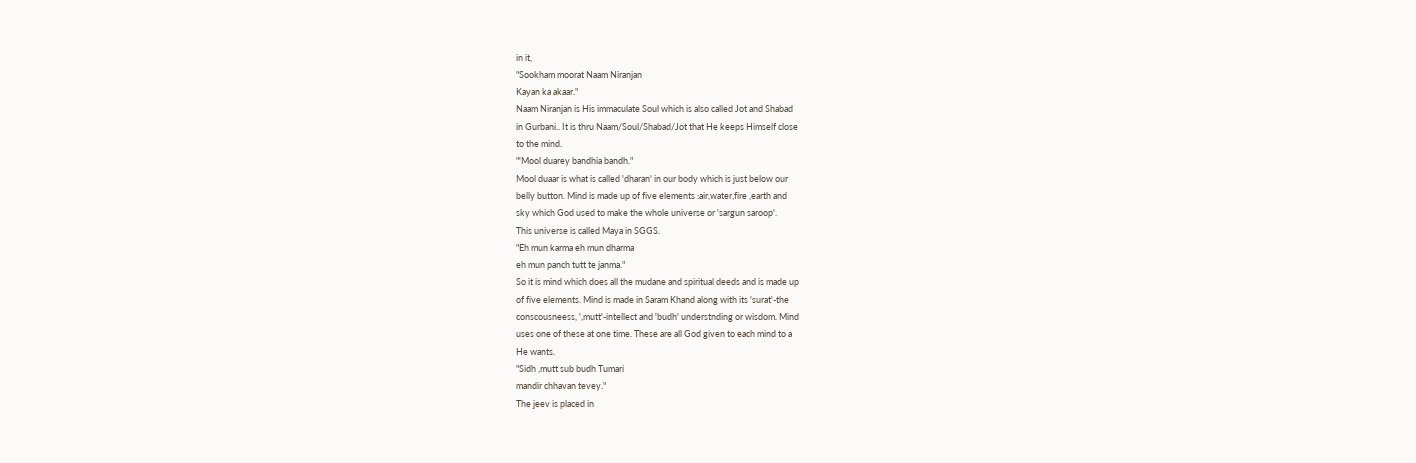in it,
"Sookham moorat Naam Niranjan
Kayan ka akaar."
Naam Niranjan is His immaculate Soul which is also called Jot and Shabad
in Gurbani.. It is thru Naam/Soul/Shabad/Jot that He keeps Himself close
to the mind.
"'Mool duarey bandhia bandh."
Mool duaar is what is called 'dharan' in our body which is just below our
belly button. Mind is made up of five elements :air,water,fire ,earth and
sky which God used to make the whole universe or 'sargun saroop'.
This universe is called Maya in SGGS.
"Eh mun karma eh mun dharma
eh mun panch tutt te janma."
So it is mind which does all the mudane and spiritual deeds and is made up
of five elements. Mind is made in Saram Khand along with its 'surat'-the
conscousneess, ',mutt'-intellect and 'budh' understnding or wisdom. Mind
uses one of these at one time. These are all God given to each mind to a
He wants.
"Sidh ,mutt sub budh Tumari
mandir chhavan tevey."
The jeev is placed in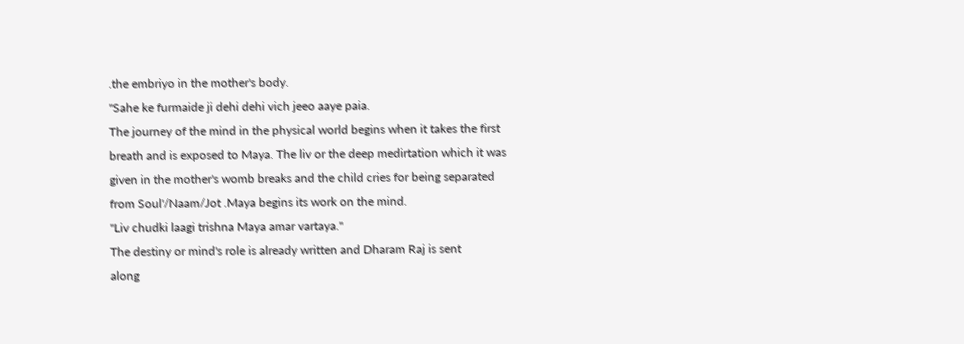.the embriyo in the mother's body.
"Sahe ke furmaide ji dehi dehi vich jeeo aaye paia.
The journey of the mind in the physical world begins when it takes the first
breath and is exposed to Maya. The liv or the deep medirtation which it was
given in the mother's womb breaks and the child cries for being separated
from Soul'/Naam/Jot .Maya begins its work on the mind.
"Liv chudki laagi trishna Maya amar vartaya."
The destiny or mind's role is already written and Dharam Raj is sent
along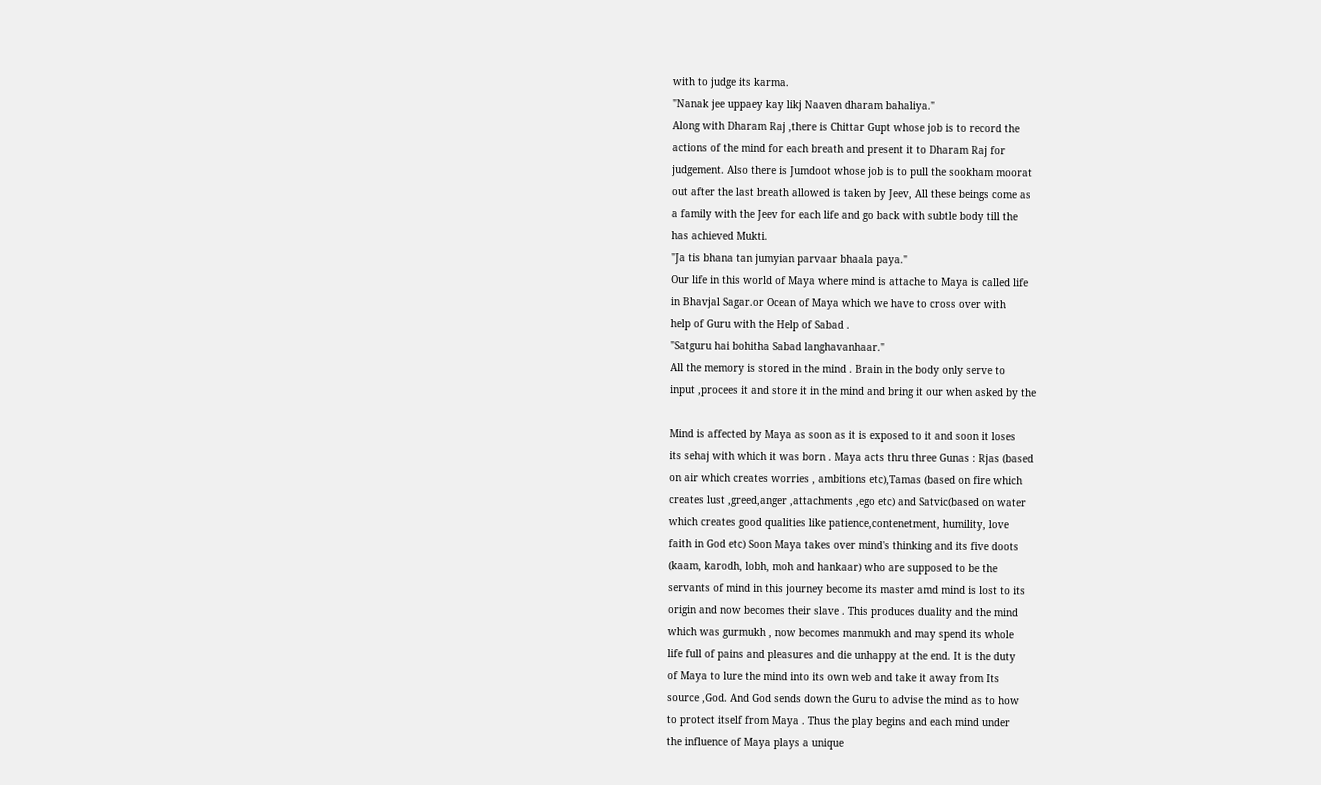with to judge its karma.
"Nanak jee uppaey kay likj Naaven dharam bahaliya."
Along with Dharam Raj ,there is Chittar Gupt whose job is to record the
actions of the mind for each breath and present it to Dharam Raj for
judgement. Also there is Jumdoot whose job is to pull the sookham moorat
out after the last breath allowed is taken by Jeev, All these beings come as
a family with the Jeev for each life and go back with subtle body till the
has achieved Mukti.
"Ja tis bhana tan jumyian parvaar bhaala paya."
Our life in this world of Maya where mind is attache to Maya is called life
in Bhavjal Sagar.or Ocean of Maya which we have to cross over with
help of Guru with the Help of Sabad .
"Satguru hai bohitha Sabad langhavanhaar."
All the memory is stored in the mind . Brain in the body only serve to
input ,procees it and store it in the mind and bring it our when asked by the

Mind is affected by Maya as soon as it is exposed to it and soon it loses
its sehaj with which it was born . Maya acts thru three Gunas : Rjas (based
on air which creates worries , ambitions etc),Tamas (based on fire which
creates lust ,greed,anger ,attachments ,ego etc) and Satvic(based on water
which creates good qualities like patience,contenetment, humility, love
faith in God etc) Soon Maya takes over mind's thinking and its five doots
(kaam, karodh, lobh, moh and hankaar) who are supposed to be the
servants of mind in this journey become its master amd mind is lost to its
origin and now becomes their slave . This produces duality and the mind
which was gurmukh , now becomes manmukh and may spend its whole
life full of pains and pleasures and die unhappy at the end. It is the duty
of Maya to lure the mind into its own web and take it away from Its
source ,God. And God sends down the Guru to advise the mind as to how
to protect itself from Maya . Thus the play begins and each mind under
the influence of Maya plays a unique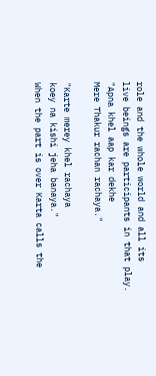role and the whole world and all its
live beings are participants in that play.
"Apna khel aap kar dekhe
Mere Thakur rachan rachaya."

"Karte merey khel rachaya
koey na kishi jeha banaya."
When the part is over Karta calls the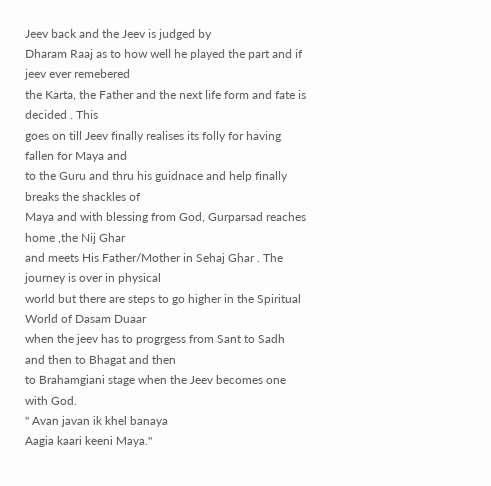Jeev back and the Jeev is judged by
Dharam Raaj as to how well he played the part and if jeev ever remebered
the Karta, the Father and the next life form and fate is decided . This
goes on till Jeev finally realises its folly for having fallen for Maya and
to the Guru and thru his guidnace and help finally breaks the shackles of
Maya and with blessing from God, Gurparsad reaches home ,the Nij Ghar
and meets His Father/Mother in Sehaj Ghar . The journey is over in physical
world but there are steps to go higher in the Spiritual World of Dasam Duaar
when the jeev has to progrgess from Sant to Sadh and then to Bhagat and then
to Brahamgiani stage when the Jeev becomes one with God.
" Avan javan ik khel banaya
Aagia kaari keeni Maya."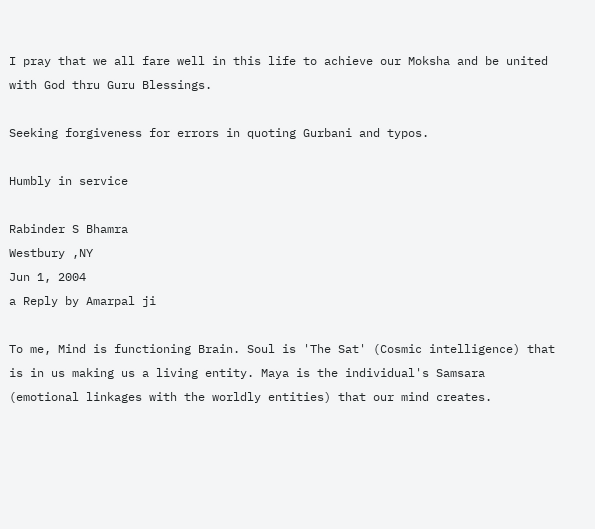I pray that we all fare well in this life to achieve our Moksha and be united
with God thru Guru Blessings.

Seeking forgiveness for errors in quoting Gurbani and typos.

Humbly in service

Rabinder S Bhamra
Westbury ,NY
Jun 1, 2004
a Reply by Amarpal ji

To me, Mind is functioning Brain. Soul is 'The Sat' (Cosmic intelligence) that is in us making us a living entity. Maya is the individual's Samsara (emotional linkages with the worldly entities) that our mind creates.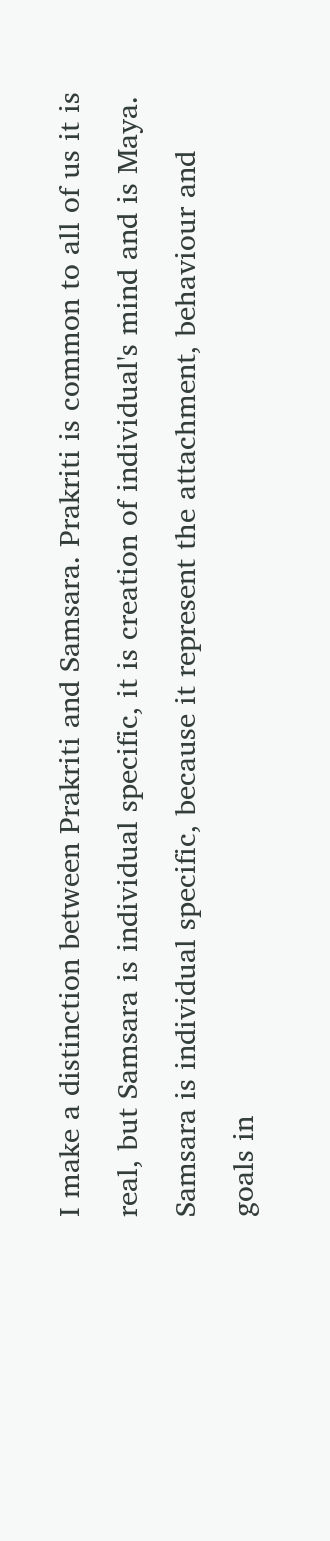I make a distinction between Prakriti and Samsara. Prakriti is common to all of us it is real, but Samsara is individual specific, it is creation of individual's mind and is Maya. Samsara is individual specific, because it represent the attachment, behaviour and goals in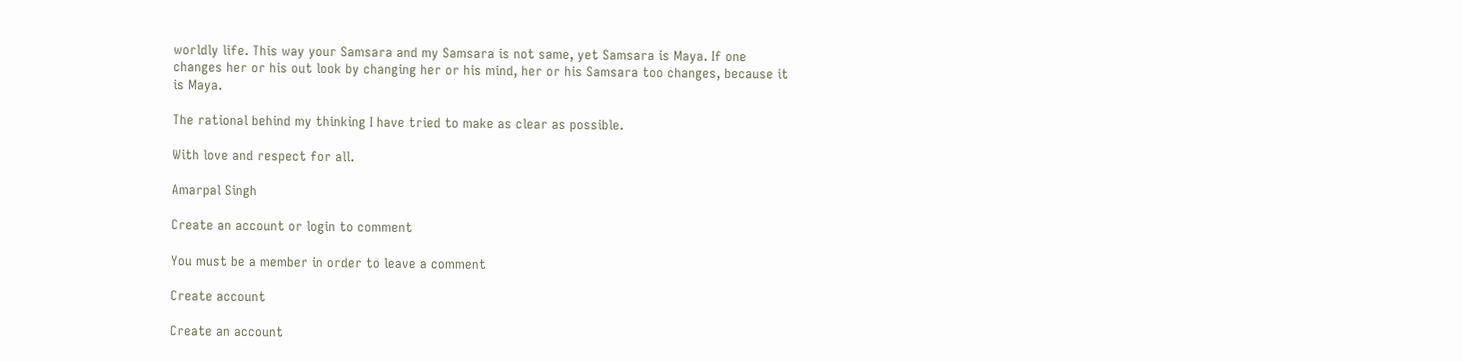worldly life. This way your Samsara and my Samsara is not same, yet Samsara is Maya. If one changes her or his out look by changing her or his mind, her or his Samsara too changes, because it is Maya.

The rational behind my thinking I have tried to make as clear as possible.

With love and respect for all.

Amarpal Singh

Create an account or login to comment

You must be a member in order to leave a comment

Create account

Create an account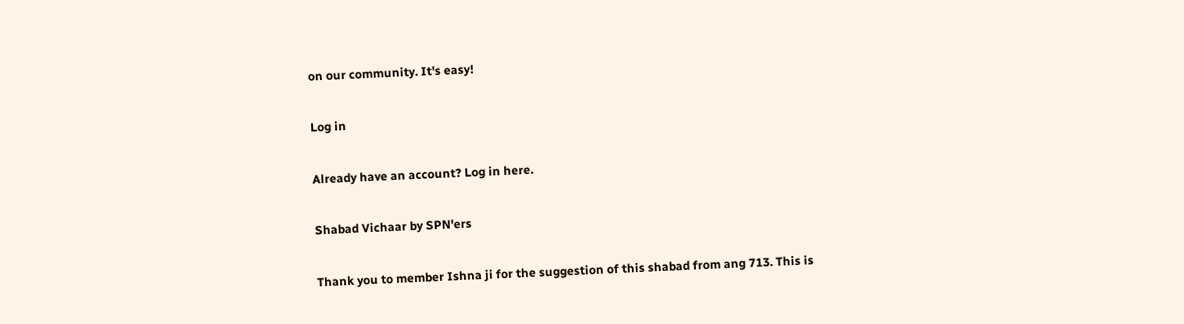on our community. It's easy!

Log in

Already have an account? Log in here.

Shabad Vichaar by SPN'ers

Thank you to member Ishna ji for the suggestion of this shabad from ang 713. This is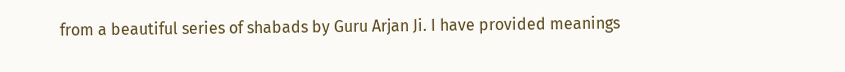from a beautiful series of shabads by Guru Arjan Ji. I have provided meanings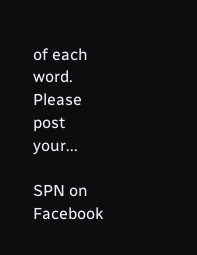of each word. Please post your...

SPN on Facebook